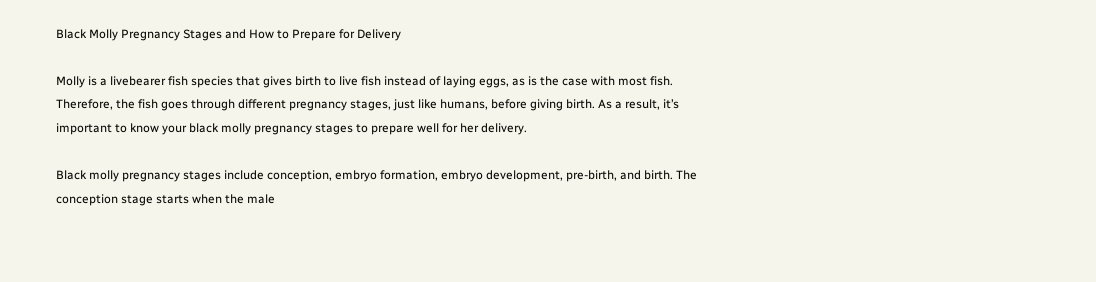Black Molly Pregnancy Stages and How to Prepare for Delivery

Molly is a livebearer fish species that gives birth to live fish instead of laying eggs, as is the case with most fish. Therefore, the fish goes through different pregnancy stages, just like humans, before giving birth. As a result, it’s important to know your black molly pregnancy stages to prepare well for her delivery.

Black molly pregnancy stages include conception, embryo formation, embryo development, pre-birth, and birth. The conception stage starts when the male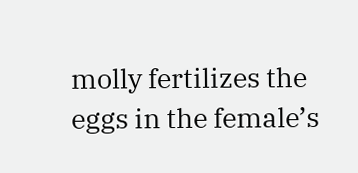molly fertilizes the eggs in the female’s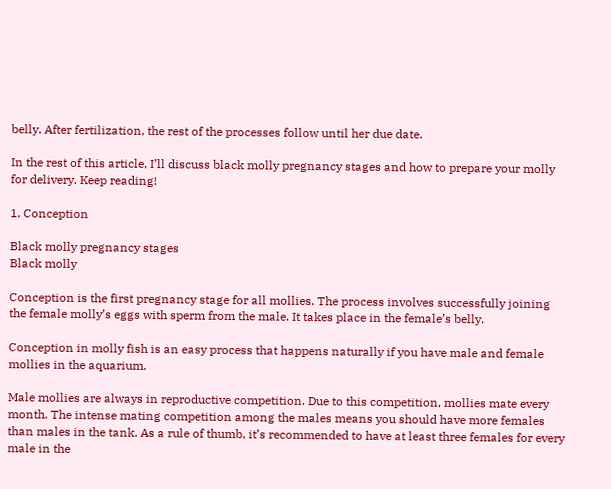belly. After fertilization, the rest of the processes follow until her due date.

In the rest of this article, I’ll discuss black molly pregnancy stages and how to prepare your molly for delivery. Keep reading!

1. Conception

Black molly pregnancy stages
Black molly

Conception is the first pregnancy stage for all mollies. The process involves successfully joining the female molly’s eggs with sperm from the male. It takes place in the female’s belly.

Conception in molly fish is an easy process that happens naturally if you have male and female mollies in the aquarium.

Male mollies are always in reproductive competition. Due to this competition, mollies mate every month. The intense mating competition among the males means you should have more females than males in the tank. As a rule of thumb, it’s recommended to have at least three females for every male in the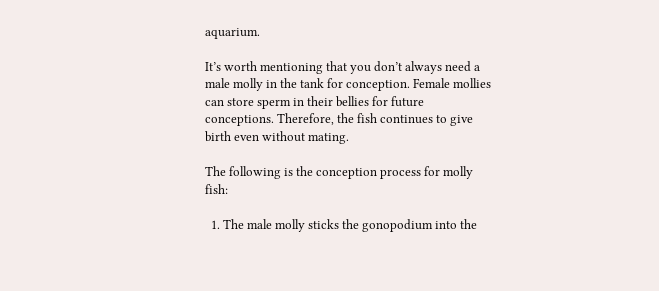aquarium.

It’s worth mentioning that you don’t always need a male molly in the tank for conception. Female mollies can store sperm in their bellies for future conceptions. Therefore, the fish continues to give birth even without mating.

The following is the conception process for molly fish:

  1. The male molly sticks the gonopodium into the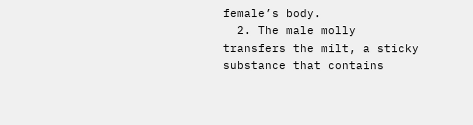female’s body.
  2. The male molly transfers the milt, a sticky substance that contains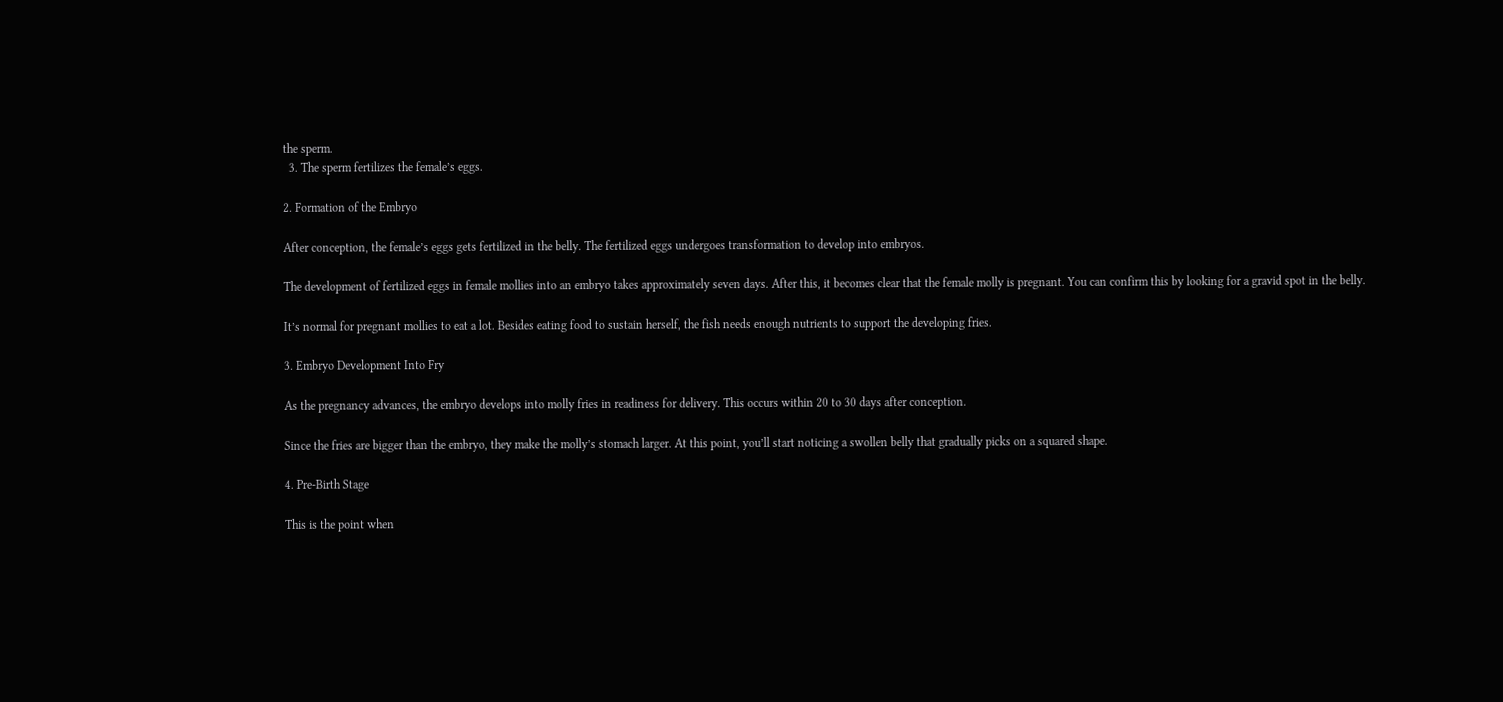the sperm.
  3. The sperm fertilizes the female’s eggs.

2. Formation of the Embryo

After conception, the female’s eggs gets fertilized in the belly. The fertilized eggs undergoes transformation to develop into embryos.

The development of fertilized eggs in female mollies into an embryo takes approximately seven days. After this, it becomes clear that the female molly is pregnant. You can confirm this by looking for a gravid spot in the belly.

It’s normal for pregnant mollies to eat a lot. Besides eating food to sustain herself, the fish needs enough nutrients to support the developing fries.

3. Embryo Development Into Fry

As the pregnancy advances, the embryo develops into molly fries in readiness for delivery. This occurs within 20 to 30 days after conception.

Since the fries are bigger than the embryo, they make the molly’s stomach larger. At this point, you’ll start noticing a swollen belly that gradually picks on a squared shape.

4. Pre-Birth Stage

This is the point when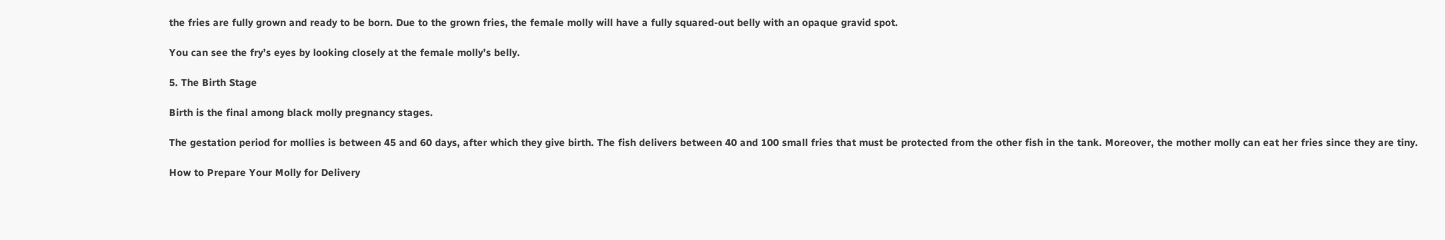the fries are fully grown and ready to be born. Due to the grown fries, the female molly will have a fully squared-out belly with an opaque gravid spot.

You can see the fry’s eyes by looking closely at the female molly’s belly.

5. The Birth Stage

Birth is the final among black molly pregnancy stages.

The gestation period for mollies is between 45 and 60 days, after which they give birth. The fish delivers between 40 and 100 small fries that must be protected from the other fish in the tank. Moreover, the mother molly can eat her fries since they are tiny.

How to Prepare Your Molly for Delivery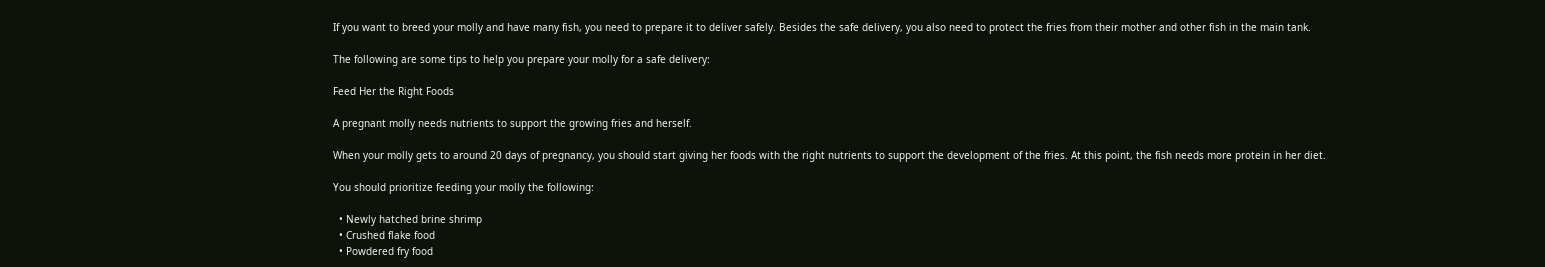If you want to breed your molly and have many fish, you need to prepare it to deliver safely. Besides the safe delivery, you also need to protect the fries from their mother and other fish in the main tank.

The following are some tips to help you prepare your molly for a safe delivery:

Feed Her the Right Foods

A pregnant molly needs nutrients to support the growing fries and herself.

When your molly gets to around 20 days of pregnancy, you should start giving her foods with the right nutrients to support the development of the fries. At this point, the fish needs more protein in her diet.

You should prioritize feeding your molly the following:

  • Newly hatched brine shrimp
  • Crushed flake food
  • Powdered fry food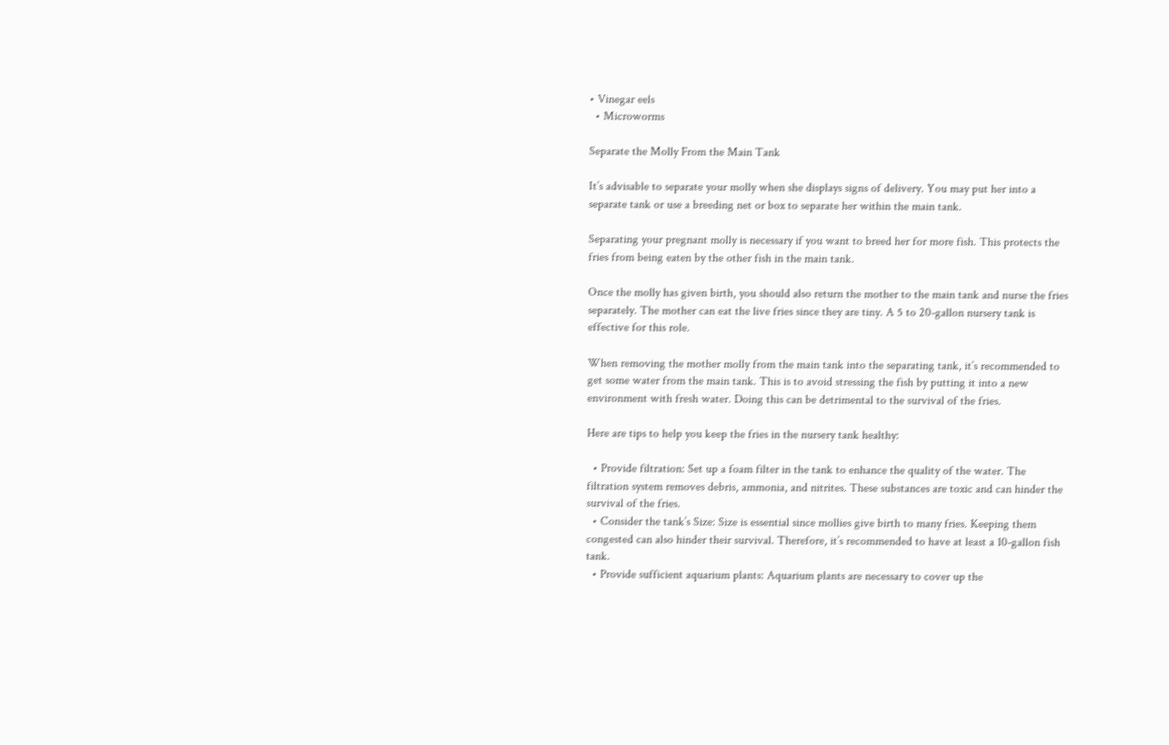• Vinegar eels
  • Microworms

Separate the Molly From the Main Tank

It’s advisable to separate your molly when she displays signs of delivery. You may put her into a separate tank or use a breeding net or box to separate her within the main tank.

Separating your pregnant molly is necessary if you want to breed her for more fish. This protects the fries from being eaten by the other fish in the main tank.

Once the molly has given birth, you should also return the mother to the main tank and nurse the fries separately. The mother can eat the live fries since they are tiny. A 5 to 20-gallon nursery tank is effective for this role.

When removing the mother molly from the main tank into the separating tank, it’s recommended to get some water from the main tank. This is to avoid stressing the fish by putting it into a new environment with fresh water. Doing this can be detrimental to the survival of the fries.

Here are tips to help you keep the fries in the nursery tank healthy:

  • Provide filtration: Set up a foam filter in the tank to enhance the quality of the water. The filtration system removes debris, ammonia, and nitrites. These substances are toxic and can hinder the survival of the fries.
  • Consider the tank’s Size: Size is essential since mollies give birth to many fries. Keeping them congested can also hinder their survival. Therefore, it’s recommended to have at least a 10-gallon fish tank.
  • Provide sufficient aquarium plants: Aquarium plants are necessary to cover up the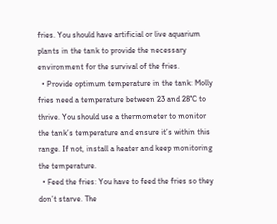fries. You should have artificial or live aquarium plants in the tank to provide the necessary environment for the survival of the fries.
  • Provide optimum temperature in the tank: Molly fries need a temperature between 23 and 28°C to thrive. You should use a thermometer to monitor the tank’s temperature and ensure it’s within this range. If not, install a heater and keep monitoring the temperature.
  • Feed the fries: You have to feed the fries so they don’t starve. The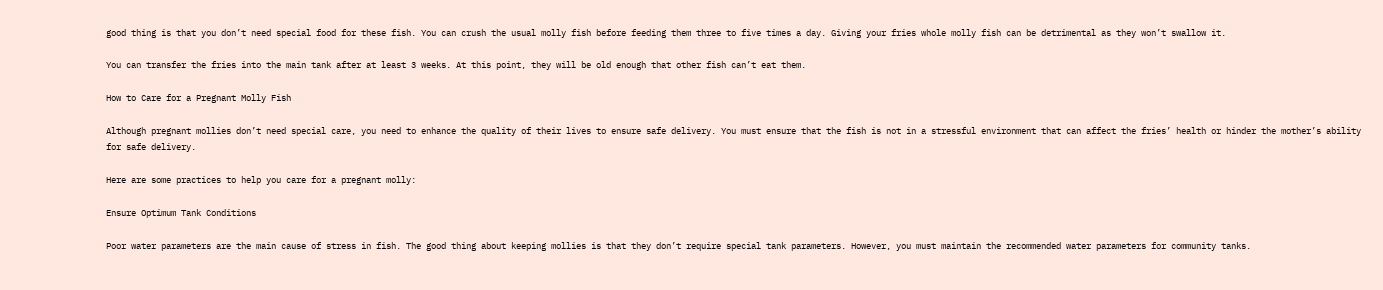good thing is that you don’t need special food for these fish. You can crush the usual molly fish before feeding them three to five times a day. Giving your fries whole molly fish can be detrimental as they won’t swallow it.

You can transfer the fries into the main tank after at least 3 weeks. At this point, they will be old enough that other fish can’t eat them.

How to Care for a Pregnant Molly Fish

Although pregnant mollies don’t need special care, you need to enhance the quality of their lives to ensure safe delivery. You must ensure that the fish is not in a stressful environment that can affect the fries’ health or hinder the mother’s ability for safe delivery.

Here are some practices to help you care for a pregnant molly:

Ensure Optimum Tank Conditions

Poor water parameters are the main cause of stress in fish. The good thing about keeping mollies is that they don’t require special tank parameters. However, you must maintain the recommended water parameters for community tanks.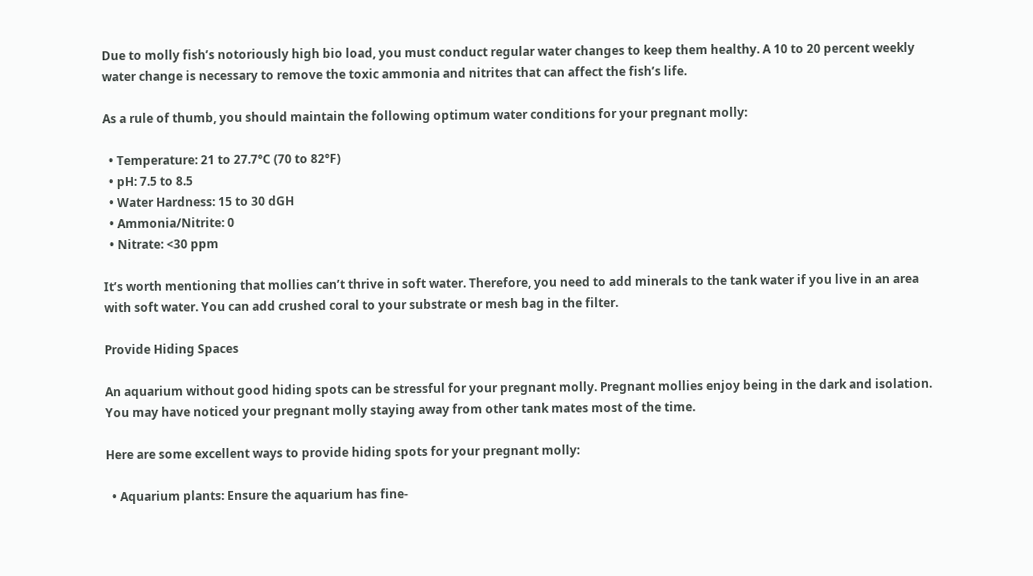Due to molly fish’s notoriously high bio load, you must conduct regular water changes to keep them healthy. A 10 to 20 percent weekly water change is necessary to remove the toxic ammonia and nitrites that can affect the fish’s life.

As a rule of thumb, you should maintain the following optimum water conditions for your pregnant molly:

  • Temperature: 21 to 27.7°C (70 to 82°F)
  • pH: 7.5 to 8.5
  • Water Hardness: 15 to 30 dGH
  • Ammonia/Nitrite: 0
  • Nitrate: <30 ppm

It’s worth mentioning that mollies can’t thrive in soft water. Therefore, you need to add minerals to the tank water if you live in an area with soft water. You can add crushed coral to your substrate or mesh bag in the filter.

Provide Hiding Spaces

An aquarium without good hiding spots can be stressful for your pregnant molly. Pregnant mollies enjoy being in the dark and isolation. You may have noticed your pregnant molly staying away from other tank mates most of the time.

Here are some excellent ways to provide hiding spots for your pregnant molly:

  • Aquarium plants: Ensure the aquarium has fine-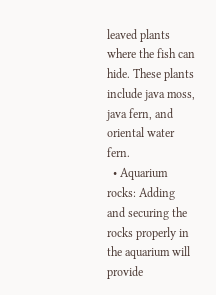leaved plants where the fish can hide. These plants include java moss, java fern, and oriental water fern.
  • Aquarium rocks: Adding and securing the rocks properly in the aquarium will provide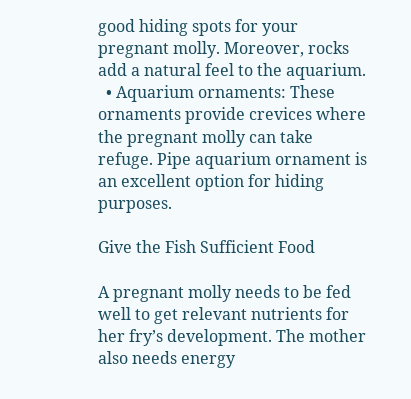good hiding spots for your pregnant molly. Moreover, rocks add a natural feel to the aquarium.
  • Aquarium ornaments: These ornaments provide crevices where the pregnant molly can take refuge. Pipe aquarium ornament is an excellent option for hiding purposes.

Give the Fish Sufficient Food

A pregnant molly needs to be fed well to get relevant nutrients for her fry’s development. The mother also needs energy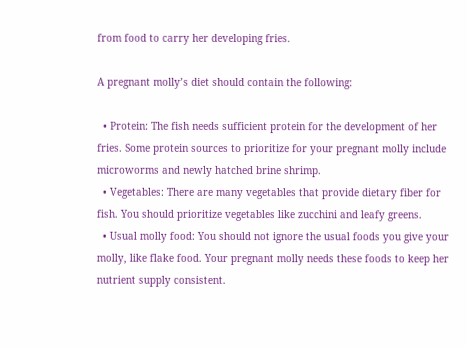from food to carry her developing fries.

A pregnant molly’s diet should contain the following:

  • Protein: The fish needs sufficient protein for the development of her fries. Some protein sources to prioritize for your pregnant molly include microworms and newly hatched brine shrimp.
  • Vegetables: There are many vegetables that provide dietary fiber for fish. You should prioritize vegetables like zucchini and leafy greens.
  • Usual molly food: You should not ignore the usual foods you give your molly, like flake food. Your pregnant molly needs these foods to keep her nutrient supply consistent.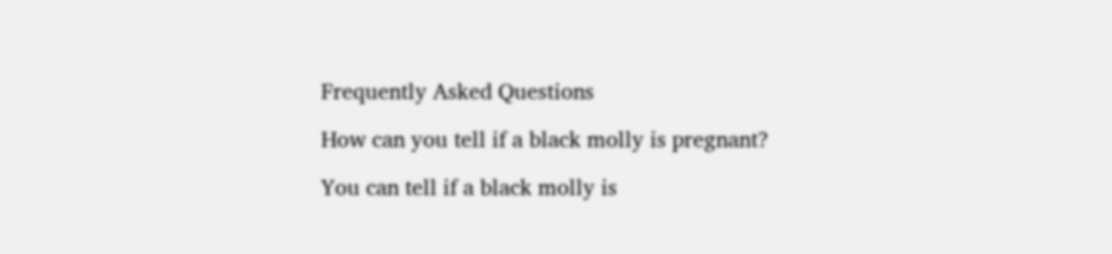Frequently Asked Questions

How can you tell if a black molly is pregnant?

You can tell if a black molly is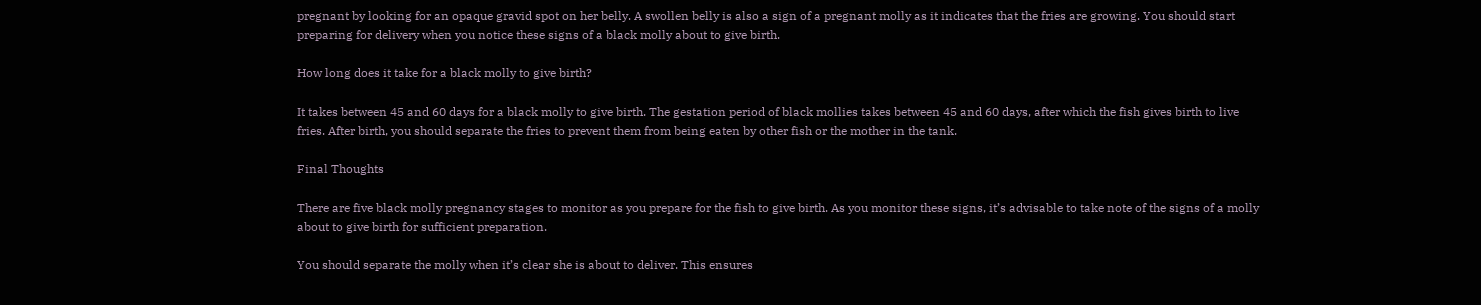pregnant by looking for an opaque gravid spot on her belly. A swollen belly is also a sign of a pregnant molly as it indicates that the fries are growing. You should start preparing for delivery when you notice these signs of a black molly about to give birth.

How long does it take for a black molly to give birth?

It takes between 45 and 60 days for a black molly to give birth. The gestation period of black mollies takes between 45 and 60 days, after which the fish gives birth to live fries. After birth, you should separate the fries to prevent them from being eaten by other fish or the mother in the tank.

Final Thoughts

There are five black molly pregnancy stages to monitor as you prepare for the fish to give birth. As you monitor these signs, it’s advisable to take note of the signs of a molly about to give birth for sufficient preparation.

You should separate the molly when it’s clear she is about to deliver. This ensures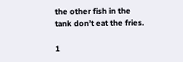the other fish in the tank don’t eat the fries.

1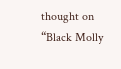thought on “Black Molly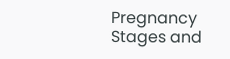Pregnancy Stages and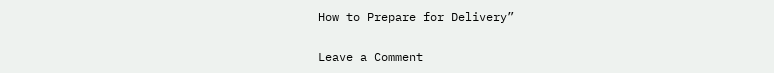How to Prepare for Delivery”

Leave a Comment